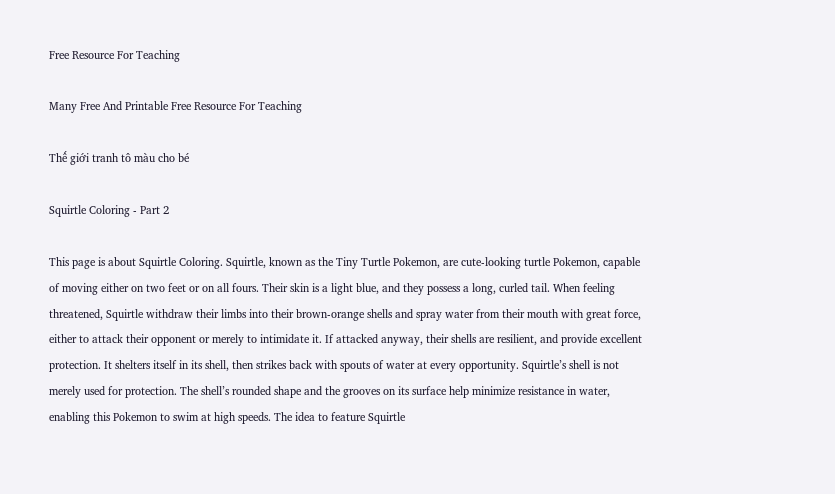Free Resource For Teaching

Many Free And Printable Free Resource For Teaching

Thế giới tranh tô màu cho bé

Squirtle Coloring - Part 2

This page is about Squirtle Coloring. Squirtle, known as the Tiny Turtle Pokemon, are cute-looking turtle Pokemon, capable of moving either on two feet or on all fours. Their skin is a light blue, and they possess a long, curled tail. When feeling threatened, Squirtle withdraw their limbs into their brown-orange shells and spray water from their mouth with great force, either to attack their opponent or merely to intimidate it. If attacked anyway, their shells are resilient, and provide excellent protection. It shelters itself in its shell, then strikes back with spouts of water at every opportunity. Squirtle’s shell is not merely used for protection. The shell’s rounded shape and the grooves on its surface help minimize resistance in water, enabling this Pokemon to swim at high speeds. The idea to feature Squirtle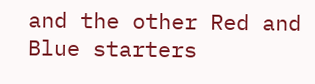and the other Red and Blue starters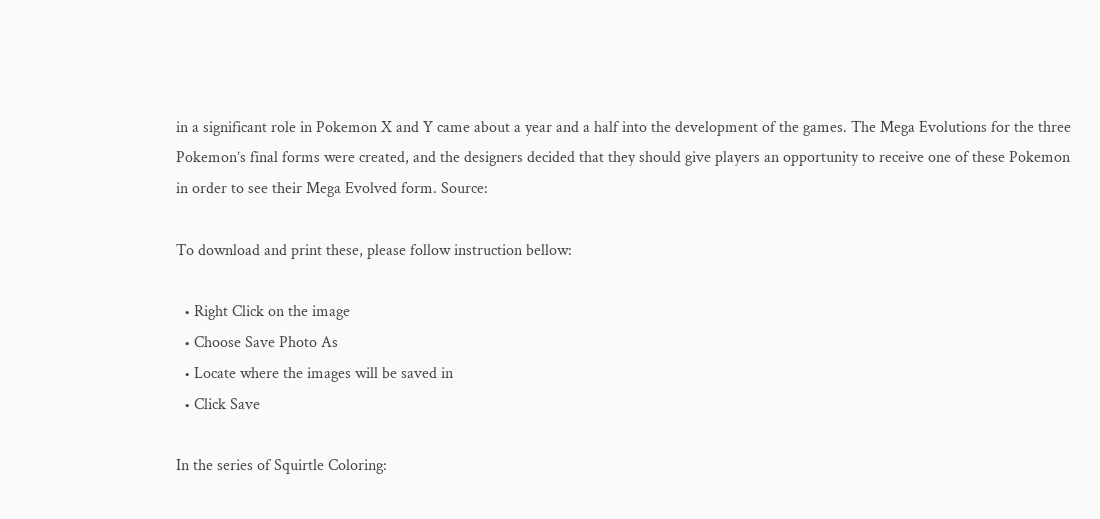in a significant role in Pokemon X and Y came about a year and a half into the development of the games. The Mega Evolutions for the three Pokemon’s final forms were created, and the designers decided that they should give players an opportunity to receive one of these Pokemon in order to see their Mega Evolved form. Source:

To download and print these, please follow instruction bellow:

  • Right Click on the image
  • Choose Save Photo As
  • Locate where the images will be saved in
  • Click Save

In the series of Squirtle Coloring: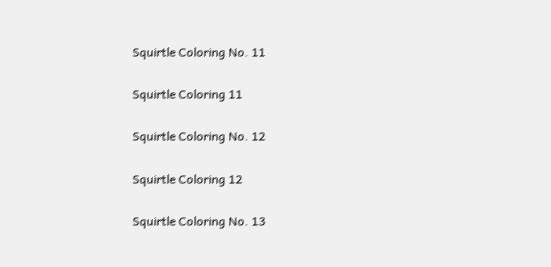Squirtle Coloring No. 11

Squirtle Coloring 11

Squirtle Coloring No. 12

Squirtle Coloring 12

Squirtle Coloring No. 13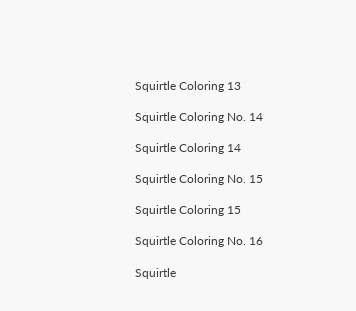Squirtle Coloring 13

Squirtle Coloring No. 14

Squirtle Coloring 14

Squirtle Coloring No. 15

Squirtle Coloring 15

Squirtle Coloring No. 16

Squirtle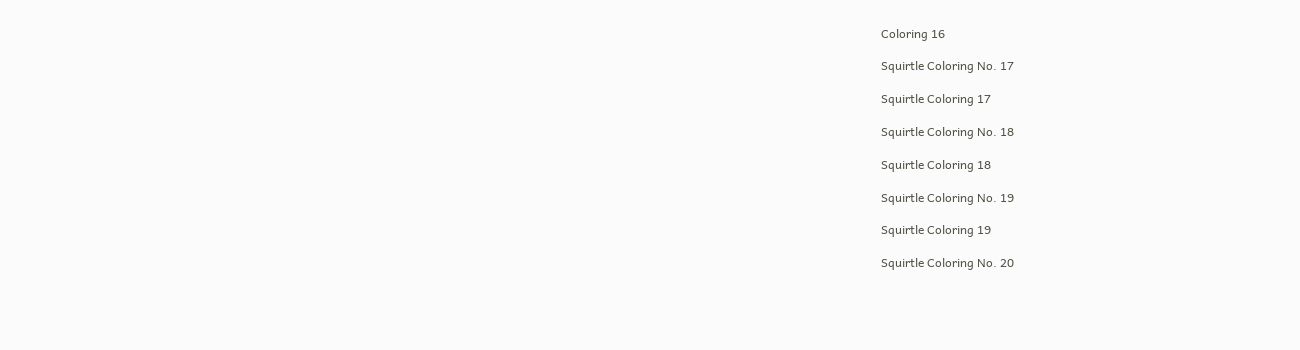Coloring 16

Squirtle Coloring No. 17

Squirtle Coloring 17

Squirtle Coloring No. 18

Squirtle Coloring 18

Squirtle Coloring No. 19

Squirtle Coloring 19

Squirtle Coloring No. 20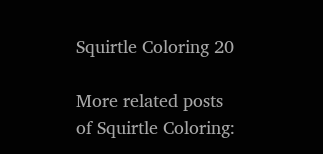Squirtle Coloring 20

More related posts of Squirtle Coloring: